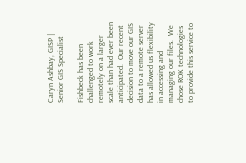Caryn Ashbay, GISP | Senior GIS Specialist

Fishbeck has been challenged to work remotely on a larger scale than had ever been anticipated.  Our recent decision to move our GIS data to a remote server has allowed us flexibility in accessing and managing our files.  We chose ROK technologies to provide this service to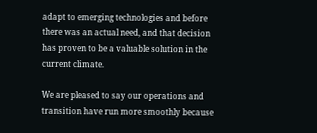adapt to emerging technologies and before there was an actual need, and that decision has proven to be a valuable solution in the current climate.

We are pleased to say our operations and transition have run more smoothly because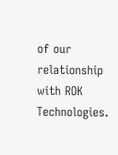of our relationship with ROK Technologies.